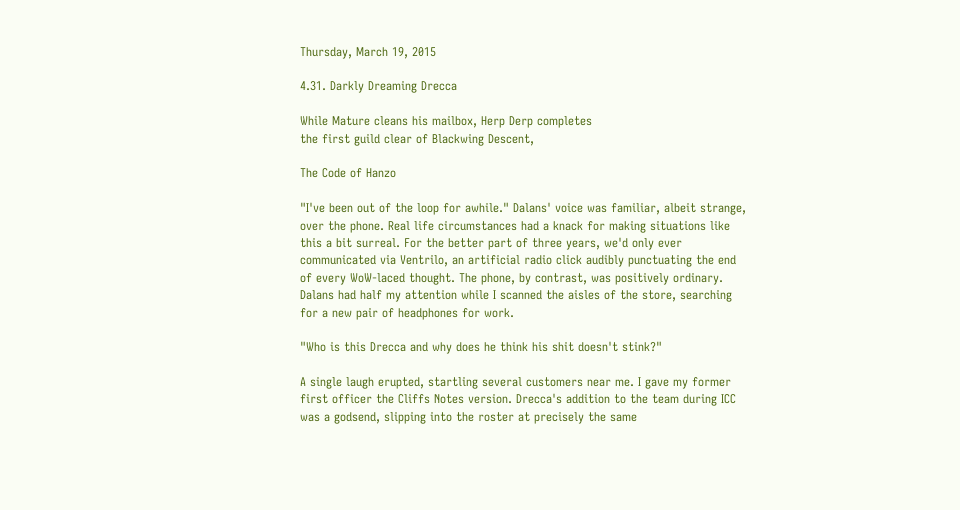Thursday, March 19, 2015

4.31. Darkly Dreaming Drecca

While Mature cleans his mailbox, Herp Derp completes
the first guild clear of Blackwing Descent,

The Code of Hanzo

"I've been out of the loop for awhile." Dalans' voice was familiar, albeit strange, over the phone. Real life circumstances had a knack for making situations like this a bit surreal. For the better part of three years, we'd only ever communicated via Ventrilo, an artificial radio click audibly punctuating the end of every WoW-laced thought. The phone, by contrast, was positively ordinary. Dalans had half my attention while I scanned the aisles of the store, searching for a new pair of headphones for work.

"Who is this Drecca and why does he think his shit doesn't stink?"

A single laugh erupted, startling several customers near me. I gave my former first officer the Cliffs Notes version. Drecca's addition to the team during ICC was a godsend, slipping into the roster at precisely the same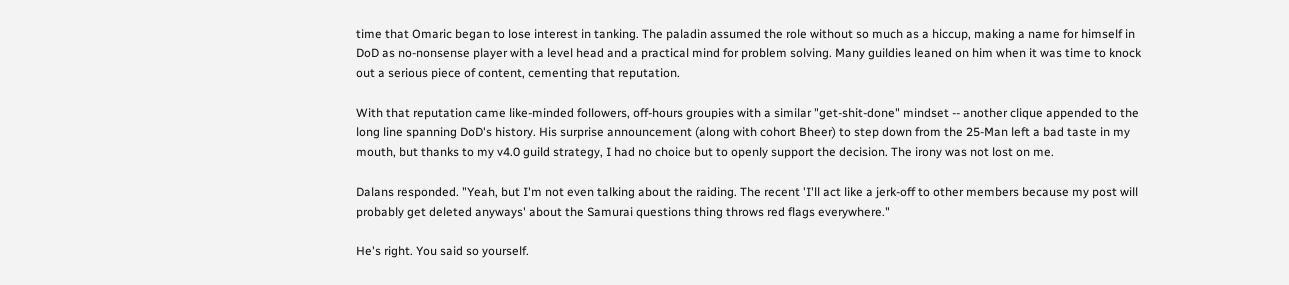time that Omaric began to lose interest in tanking. The paladin assumed the role without so much as a hiccup, making a name for himself in DoD as no-nonsense player with a level head and a practical mind for problem solving. Many guildies leaned on him when it was time to knock out a serious piece of content, cementing that reputation.

With that reputation came like-minded followers, off-hours groupies with a similar "get-shit-done" mindset -- another clique appended to the long line spanning DoD's history. His surprise announcement (along with cohort Bheer) to step down from the 25-Man left a bad taste in my mouth, but thanks to my v4.0 guild strategy, I had no choice but to openly support the decision. The irony was not lost on me.

Dalans responded. "Yeah, but I'm not even talking about the raiding. The recent 'I'll act like a jerk-off to other members because my post will probably get deleted anyways' about the Samurai questions thing throws red flags everywhere."

He's right. You said so yourself.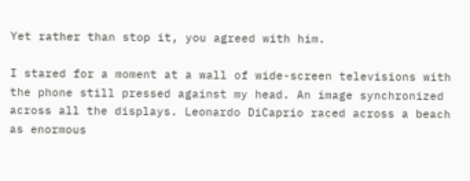Yet rather than stop it, you agreed with him.

I stared for a moment at a wall of wide-screen televisions with the phone still pressed against my head. An image synchronized across all the displays. Leonardo DiCaprio raced across a beach as enormous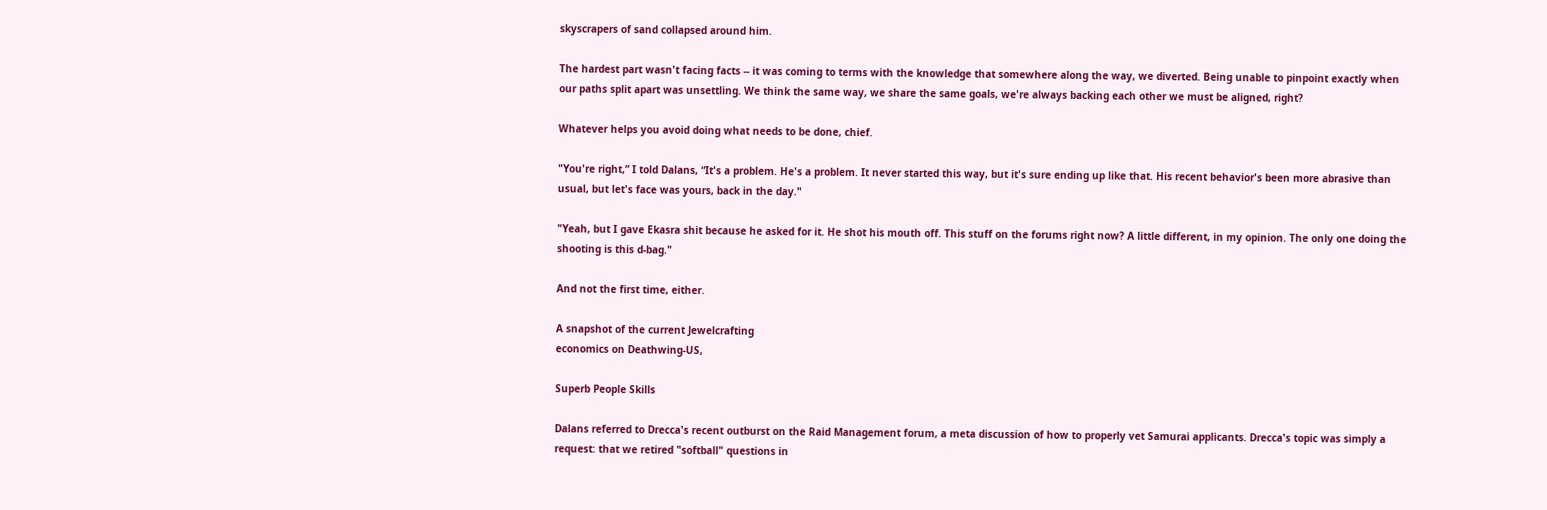skyscrapers of sand collapsed around him.

The hardest part wasn't facing facts -- it was coming to terms with the knowledge that somewhere along the way, we diverted. Being unable to pinpoint exactly when our paths split apart was unsettling. We think the same way, we share the same goals, we're always backing each other we must be aligned, right?

Whatever helps you avoid doing what needs to be done, chief.

"You're right,” I told Dalans, “It's a problem. He's a problem. It never started this way, but it's sure ending up like that. His recent behavior's been more abrasive than usual, but let's face was yours, back in the day."

"Yeah, but I gave Ekasra shit because he asked for it. He shot his mouth off. This stuff on the forums right now? A little different, in my opinion. The only one doing the shooting is this d-bag."

And not the first time, either.

A snapshot of the current Jewelcrafting
economics on Deathwing-US,

Superb People Skills

Dalans referred to Drecca's recent outburst on the Raid Management forum, a meta discussion of how to properly vet Samurai applicants. Drecca's topic was simply a request: that we retired "softball" questions in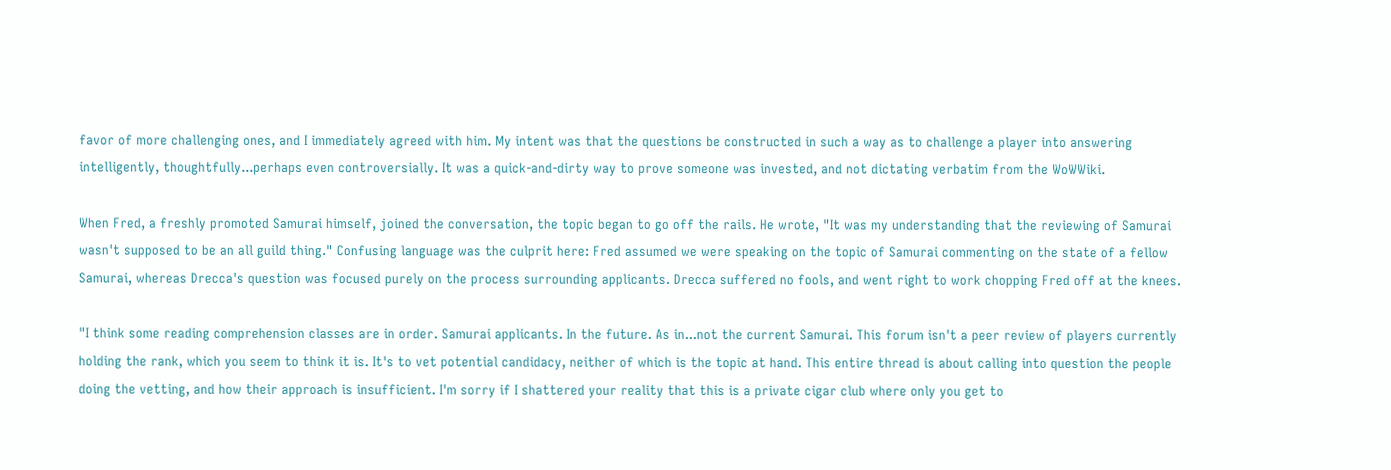favor of more challenging ones, and I immediately agreed with him. My intent was that the questions be constructed in such a way as to challenge a player into answering intelligently, thoughtfully...perhaps even controversially. It was a quick-and-dirty way to prove someone was invested, and not dictating verbatim from the WoWWiki.

When Fred, a freshly promoted Samurai himself, joined the conversation, the topic began to go off the rails. He wrote, "It was my understanding that the reviewing of Samurai wasn't supposed to be an all guild thing." Confusing language was the culprit here: Fred assumed we were speaking on the topic of Samurai commenting on the state of a fellow Samurai, whereas Drecca's question was focused purely on the process surrounding applicants. Drecca suffered no fools, and went right to work chopping Fred off at the knees.

"I think some reading comprehension classes are in order. Samurai applicants. In the future. As in...not the current Samurai. This forum isn't a peer review of players currently holding the rank, which you seem to think it is. It's to vet potential candidacy, neither of which is the topic at hand. This entire thread is about calling into question the people doing the vetting, and how their approach is insufficient. I'm sorry if I shattered your reality that this is a private cigar club where only you get to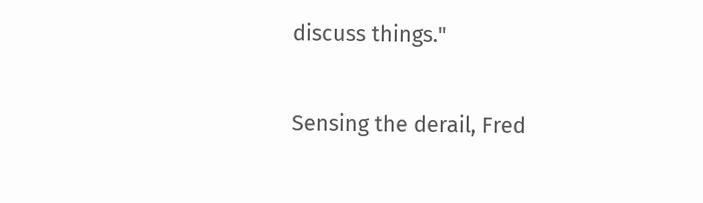discuss things."

Sensing the derail, Fred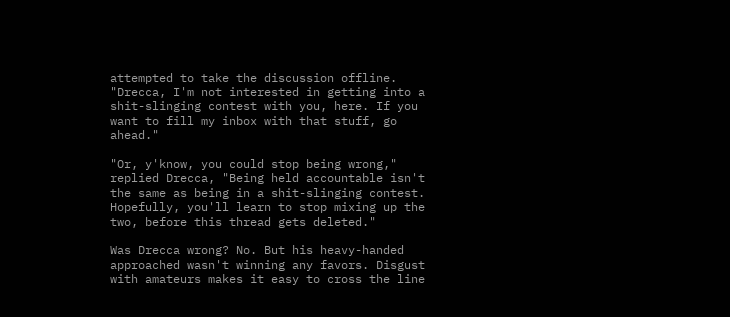attempted to take the discussion offline. "Drecca, I'm not interested in getting into a shit-slinging contest with you, here. If you want to fill my inbox with that stuff, go ahead."

"Or, y'know, you could stop being wrong," replied Drecca, "Being held accountable isn't the same as being in a shit-slinging contest. Hopefully, you'll learn to stop mixing up the two, before this thread gets deleted."

Was Drecca wrong? No. But his heavy-handed approached wasn't winning any favors. Disgust with amateurs makes it easy to cross the line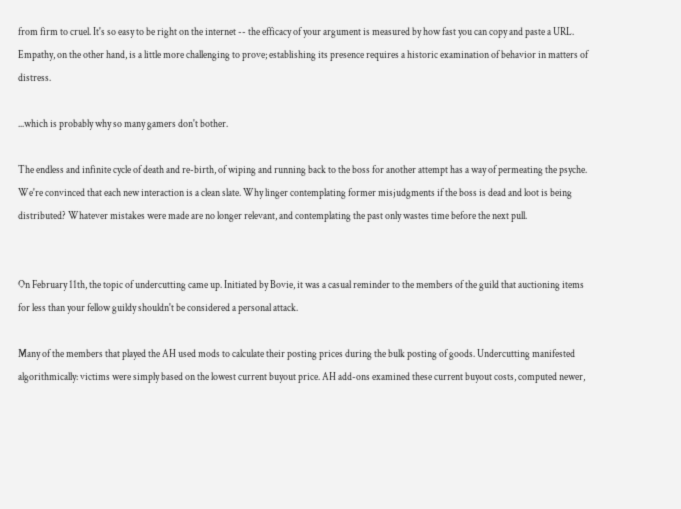from firm to cruel. It's so easy to be right on the internet -- the efficacy of your argument is measured by how fast you can copy and paste a URL. Empathy, on the other hand, is a little more challenging to prove; establishing its presence requires a historic examination of behavior in matters of distress.

...which is probably why so many gamers don't bother.

The endless and infinite cycle of death and re-birth, of wiping and running back to the boss for another attempt has a way of permeating the psyche. We're convinced that each new interaction is a clean slate. Why linger contemplating former misjudgments if the boss is dead and loot is being distributed? Whatever mistakes were made are no longer relevant, and contemplating the past only wastes time before the next pull.


On February 11th, the topic of undercutting came up. Initiated by Bovie, it was a casual reminder to the members of the guild that auctioning items for less than your fellow guildy shouldn't be considered a personal attack.

Many of the members that played the AH used mods to calculate their posting prices during the bulk posting of goods. Undercutting manifested algorithmically: victims were simply based on the lowest current buyout price. AH add-ons examined these current buyout costs, computed newer,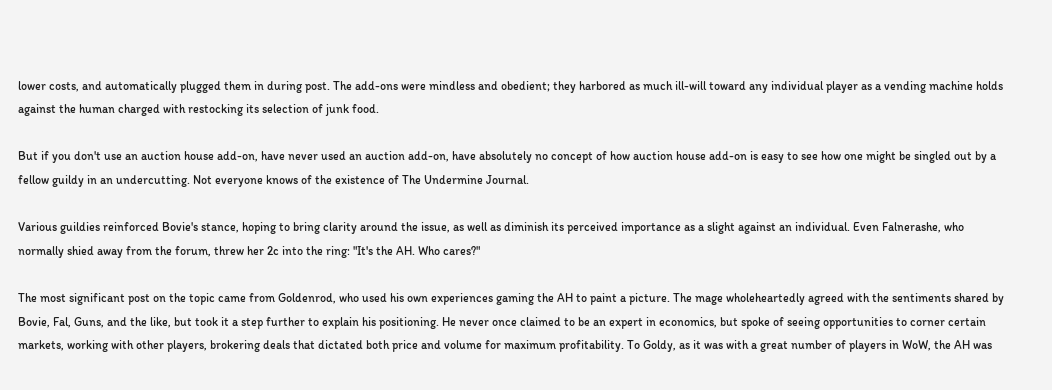lower costs, and automatically plugged them in during post. The add-ons were mindless and obedient; they harbored as much ill-will toward any individual player as a vending machine holds against the human charged with restocking its selection of junk food.

But if you don't use an auction house add-on, have never used an auction add-on, have absolutely no concept of how auction house add-on is easy to see how one might be singled out by a fellow guildy in an undercutting. Not everyone knows of the existence of The Undermine Journal.

Various guildies reinforced Bovie's stance, hoping to bring clarity around the issue, as well as diminish its perceived importance as a slight against an individual. Even Falnerashe, who normally shied away from the forum, threw her 2c into the ring: "It's the AH. Who cares?"

The most significant post on the topic came from Goldenrod, who used his own experiences gaming the AH to paint a picture. The mage wholeheartedly agreed with the sentiments shared by Bovie, Fal, Guns, and the like, but took it a step further to explain his positioning. He never once claimed to be an expert in economics, but spoke of seeing opportunities to corner certain markets, working with other players, brokering deals that dictated both price and volume for maximum profitability. To Goldy, as it was with a great number of players in WoW, the AH was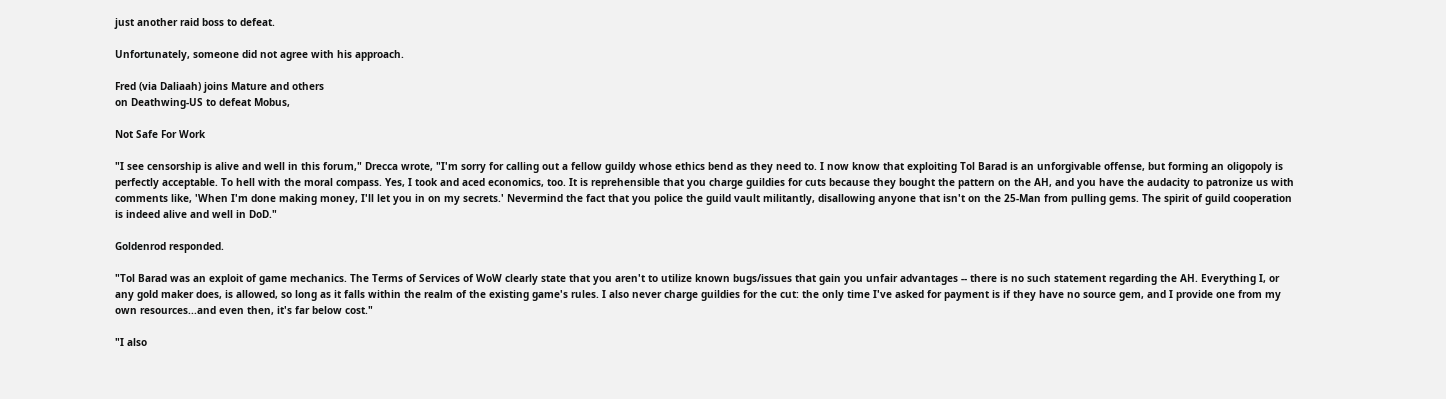just another raid boss to defeat.

Unfortunately, someone did not agree with his approach.

Fred (via Daliaah) joins Mature and others
on Deathwing-US to defeat Mobus,

Not Safe For Work

"I see censorship is alive and well in this forum," Drecca wrote, "I'm sorry for calling out a fellow guildy whose ethics bend as they need to. I now know that exploiting Tol Barad is an unforgivable offense, but forming an oligopoly is perfectly acceptable. To hell with the moral compass. Yes, I took and aced economics, too. It is reprehensible that you charge guildies for cuts because they bought the pattern on the AH, and you have the audacity to patronize us with comments like, 'When I'm done making money, I'll let you in on my secrets.' Nevermind the fact that you police the guild vault militantly, disallowing anyone that isn't on the 25-Man from pulling gems. The spirit of guild cooperation is indeed alive and well in DoD."

Goldenrod responded.

"Tol Barad was an exploit of game mechanics. The Terms of Services of WoW clearly state that you aren't to utilize known bugs/issues that gain you unfair advantages -- there is no such statement regarding the AH. Everything I, or any gold maker does, is allowed, so long as it falls within the realm of the existing game's rules. I also never charge guildies for the cut: the only time I've asked for payment is if they have no source gem, and I provide one from my own resources...and even then, it's far below cost."

"I also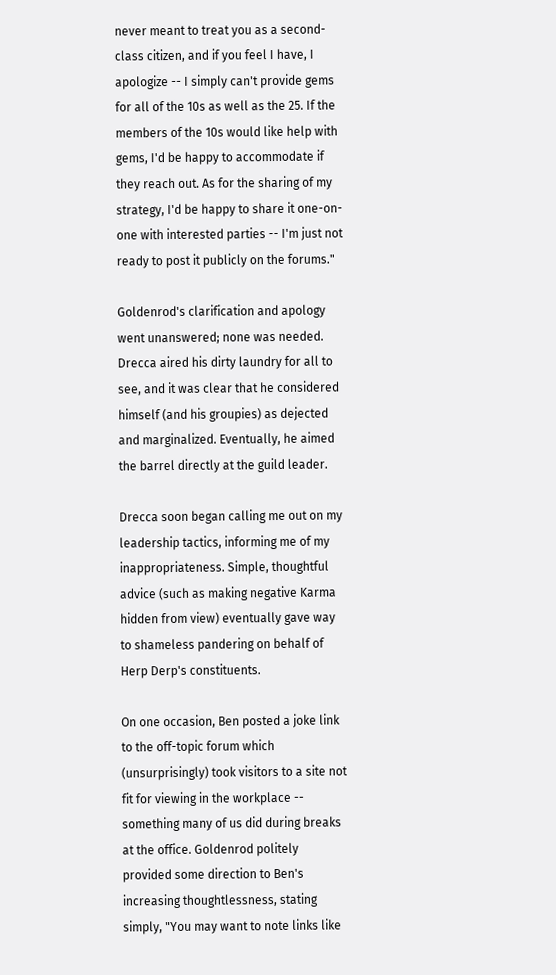never meant to treat you as a second-class citizen, and if you feel I have, I apologize -- I simply can't provide gems for all of the 10s as well as the 25. If the members of the 10s would like help with gems, I'd be happy to accommodate if they reach out. As for the sharing of my strategy, I'd be happy to share it one-on-one with interested parties -- I'm just not ready to post it publicly on the forums."

Goldenrod's clarification and apology went unanswered; none was needed. Drecca aired his dirty laundry for all to see, and it was clear that he considered himself (and his groupies) as dejected and marginalized. Eventually, he aimed the barrel directly at the guild leader.

Drecca soon began calling me out on my leadership tactics, informing me of my inappropriateness. Simple, thoughtful advice (such as making negative Karma hidden from view) eventually gave way to shameless pandering on behalf of Herp Derp's constituents.

On one occasion, Ben posted a joke link to the off-topic forum which (unsurprisingly) took visitors to a site not fit for viewing in the workplace -- something many of us did during breaks at the office. Goldenrod politely provided some direction to Ben's increasing thoughtlessness, stating simply, "You may want to note links like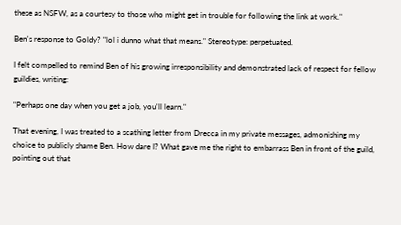these as NSFW, as a courtesy to those who might get in trouble for following the link at work."

Ben's response to Goldy? "lol i dunno what that means." Stereotype: perpetuated.

I felt compelled to remind Ben of his growing irresponsibility and demonstrated lack of respect for fellow guildies, writing:

"Perhaps one day when you get a job, you'll learn."

That evening, I was treated to a scathing letter from Drecca in my private messages, admonishing my choice to publicly shame Ben. How dare I? What gave me the right to embarrass Ben in front of the guild, pointing out that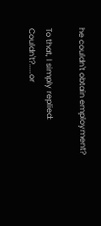he couldn't obtain employment?

To that, I simply replied: Couldn't?.....or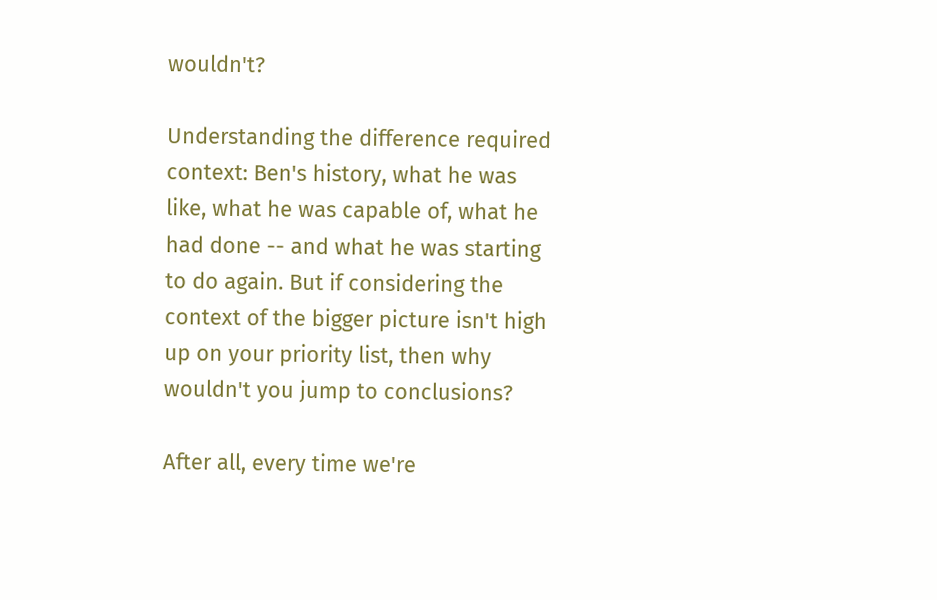wouldn't?

Understanding the difference required context: Ben's history, what he was like, what he was capable of, what he had done -- and what he was starting to do again. But if considering the context of the bigger picture isn't high up on your priority list, then why wouldn't you jump to conclusions?

After all, every time we're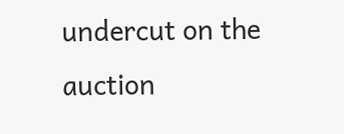undercut on the auction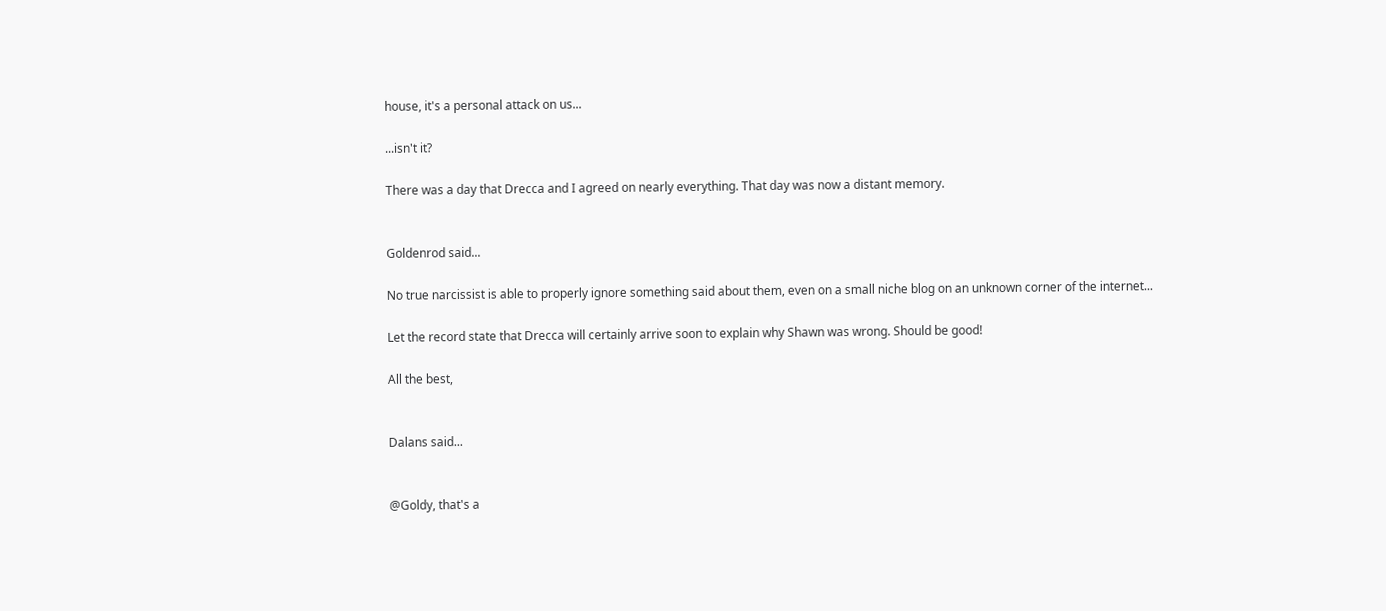house, it's a personal attack on us...

...isn't it?

There was a day that Drecca and I agreed on nearly everything. That day was now a distant memory.


Goldenrod said...

No true narcissist is able to properly ignore something said about them, even on a small niche blog on an unknown corner of the internet...

Let the record state that Drecca will certainly arrive soon to explain why Shawn was wrong. Should be good!

All the best,


Dalans said...


@Goldy, that's a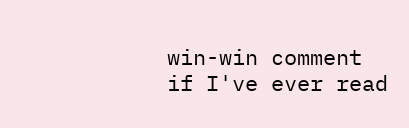win-win comment if I've ever read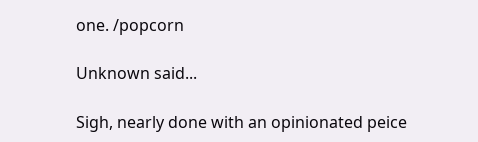one. /popcorn

Unknown said...

Sigh, nearly done with an opinionated peice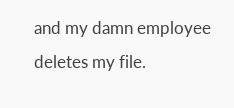and my damn employee deletes my file.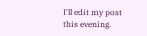I'll edit my post this evening.